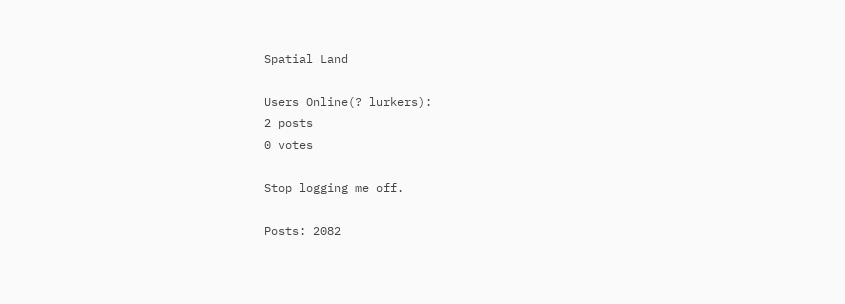Spatial Land

Users Online(? lurkers):
2 posts
0 votes

Stop logging me off.

Posts: 2082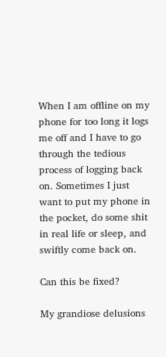When I am offline on my phone for too long it logs me off and I have to go through the tedious process of logging back on. Sometimes I just want to put my phone in the pocket, do some shit in real life or sleep, and swiftly come back on.

Can this be fixed?

My grandiose delusions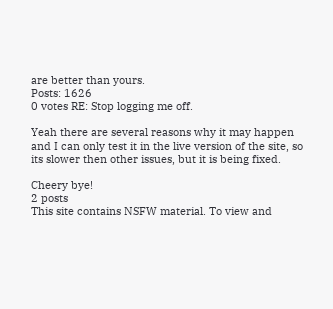are better than yours.
Posts: 1626
0 votes RE: Stop logging me off.

Yeah there are several reasons why it may happen and I can only test it in the live version of the site, so its slower then other issues, but it is being fixed.

Cheery bye!
2 posts
This site contains NSFW material. To view and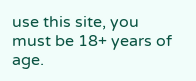use this site, you must be 18+ years of age.